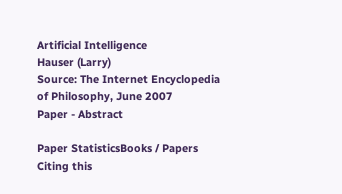Artificial Intelligence
Hauser (Larry)
Source: The Internet Encyclopedia of Philosophy, June 2007
Paper - Abstract

Paper StatisticsBooks / Papers Citing this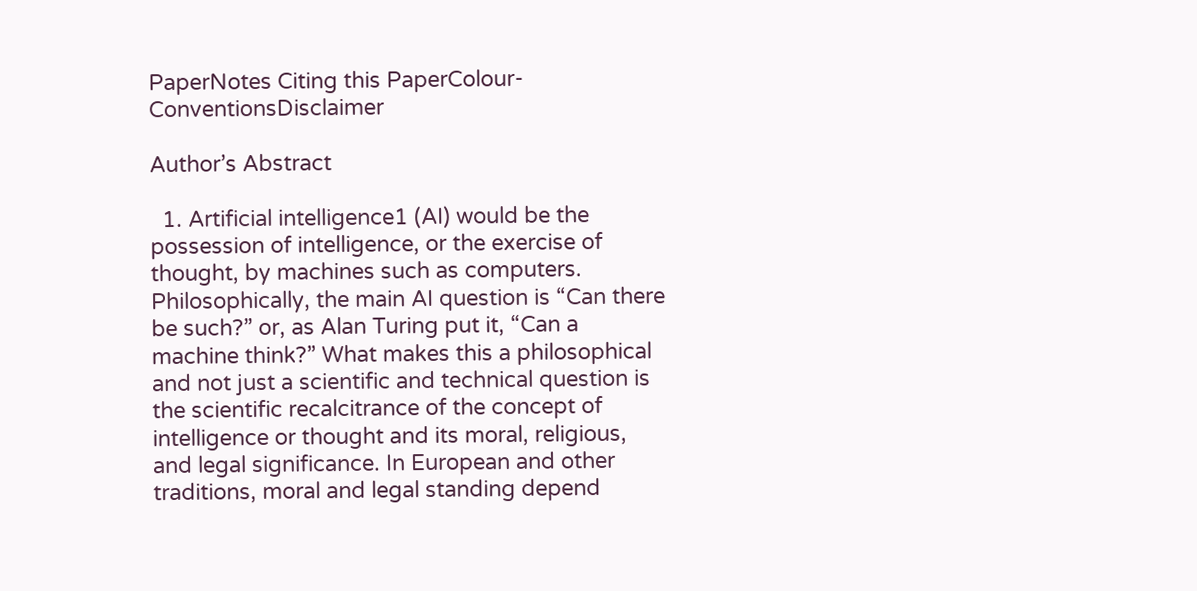PaperNotes Citing this PaperColour-ConventionsDisclaimer

Author’s Abstract

  1. Artificial intelligence1 (AI) would be the possession of intelligence, or the exercise of thought, by machines such as computers. Philosophically, the main AI question is “Can there be such?” or, as Alan Turing put it, “Can a machine think?” What makes this a philosophical and not just a scientific and technical question is the scientific recalcitrance of the concept of intelligence or thought and its moral, religious, and legal significance. In European and other traditions, moral and legal standing depend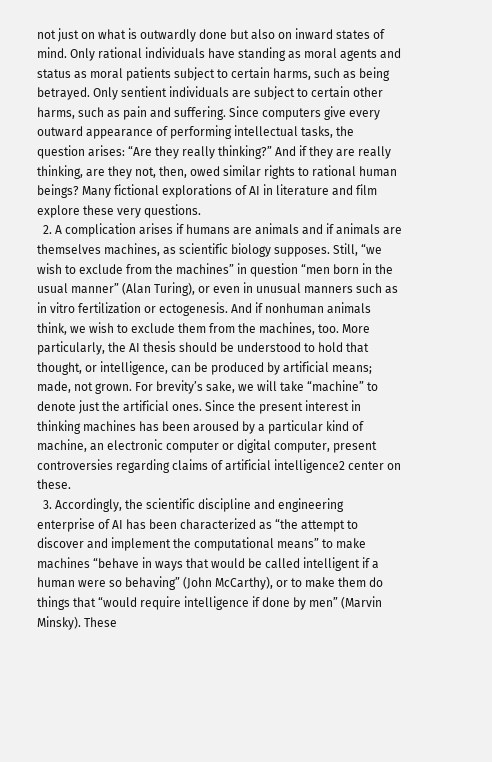not just on what is outwardly done but also on inward states of mind. Only rational individuals have standing as moral agents and status as moral patients subject to certain harms, such as being betrayed. Only sentient individuals are subject to certain other harms, such as pain and suffering. Since computers give every outward appearance of performing intellectual tasks, the question arises: “Are they really thinking?” And if they are really thinking, are they not, then, owed similar rights to rational human beings? Many fictional explorations of AI in literature and film explore these very questions.
  2. A complication arises if humans are animals and if animals are themselves machines, as scientific biology supposes. Still, “we wish to exclude from the machines” in question “men born in the usual manner” (Alan Turing), or even in unusual manners such as in vitro fertilization or ectogenesis. And if nonhuman animals think, we wish to exclude them from the machines, too. More particularly, the AI thesis should be understood to hold that thought, or intelligence, can be produced by artificial means; made, not grown. For brevity’s sake, we will take “machine” to denote just the artificial ones. Since the present interest in thinking machines has been aroused by a particular kind of machine, an electronic computer or digital computer, present controversies regarding claims of artificial intelligence2 center on these.
  3. Accordingly, the scientific discipline and engineering enterprise of AI has been characterized as “the attempt to discover and implement the computational means” to make machines “behave in ways that would be called intelligent if a human were so behaving” (John McCarthy), or to make them do things that “would require intelligence if done by men” (Marvin Minsky). These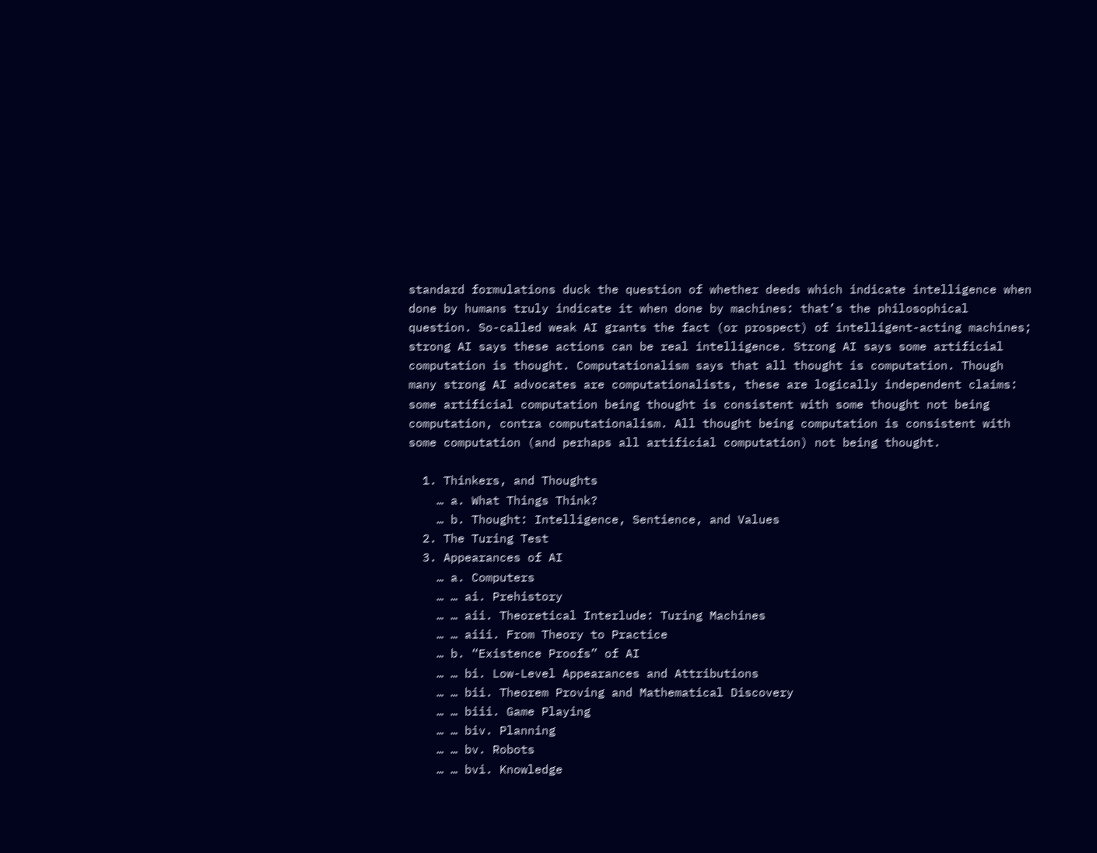standard formulations duck the question of whether deeds which indicate intelligence when done by humans truly indicate it when done by machines: that’s the philosophical question. So-called weak AI grants the fact (or prospect) of intelligent-acting machines; strong AI says these actions can be real intelligence. Strong AI says some artificial computation is thought. Computationalism says that all thought is computation. Though many strong AI advocates are computationalists, these are logically independent claims: some artificial computation being thought is consistent with some thought not being computation, contra computationalism. All thought being computation is consistent with some computation (and perhaps all artificial computation) not being thought.

  1. Thinkers, and Thoughts
    … a. What Things Think?
    … b. Thought: Intelligence, Sentience, and Values
  2. The Turing Test
  3. Appearances of AI
    … a. Computers
    … … ai. Prehistory
    … … aii. Theoretical Interlude: Turing Machines
    … … aiii. From Theory to Practice
    … b. “Existence Proofs” of AI
    … … bi. Low-Level Appearances and Attributions
    … … bii. Theorem Proving and Mathematical Discovery
    … … biii. Game Playing
    … … biv. Planning
    … … bv. Robots
    … … bvi. Knowledge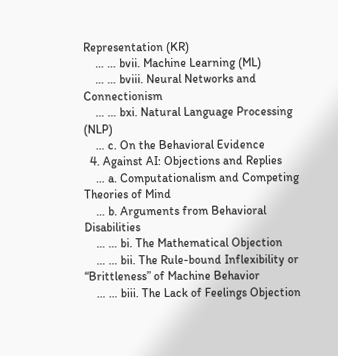Representation (KR)
    … … bvii. Machine Learning (ML)
    … … bviii. Neural Networks and Connectionism
    … … bxi. Natural Language Processing (NLP)
    … c. On the Behavioral Evidence
  4. Against AI: Objections and Replies
    … a. Computationalism and Competing Theories of Mind
    … b. Arguments from Behavioral Disabilities
    … … bi. The Mathematical Objection
    … … bii. The Rule-bound Inflexibility or “Brittleness” of Machine Behavior
    … … biii. The Lack of Feelings Objection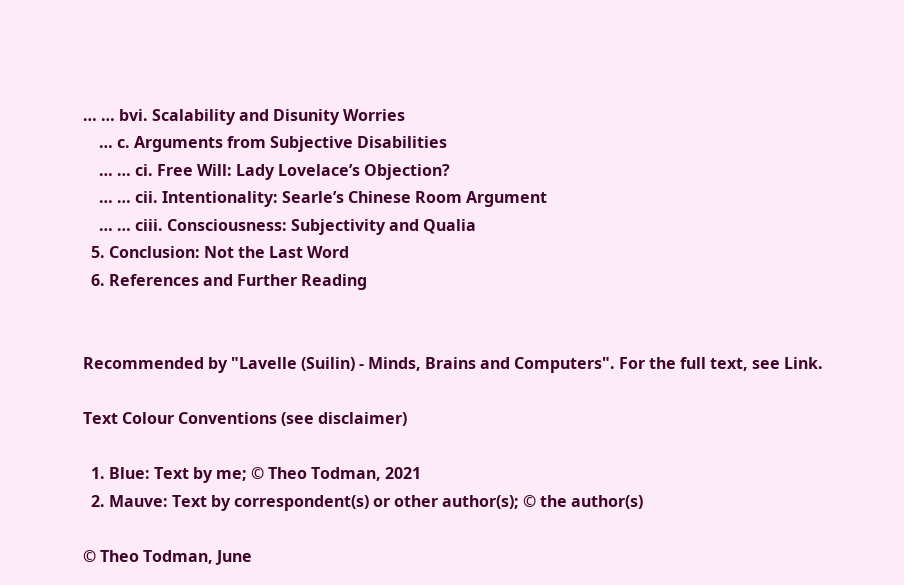… … bvi. Scalability and Disunity Worries
    … c. Arguments from Subjective Disabilities
    … … ci. Free Will: Lady Lovelace’s Objection?
    … … cii. Intentionality: Searle’s Chinese Room Argument
    … … ciii. Consciousness: Subjectivity and Qualia
  5. Conclusion: Not the Last Word
  6. References and Further Reading


Recommended by "Lavelle (Suilin) - Minds, Brains and Computers". For the full text, see Link.

Text Colour Conventions (see disclaimer)

  1. Blue: Text by me; © Theo Todman, 2021
  2. Mauve: Text by correspondent(s) or other author(s); © the author(s)

© Theo Todman, June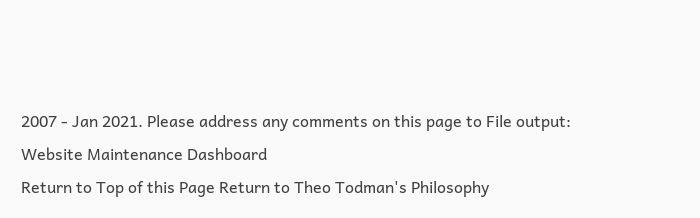2007 - Jan 2021. Please address any comments on this page to File output:
Website Maintenance Dashboard
Return to Top of this Page Return to Theo Todman's Philosophy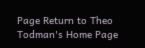Page Return to Theo Todman's Home Page